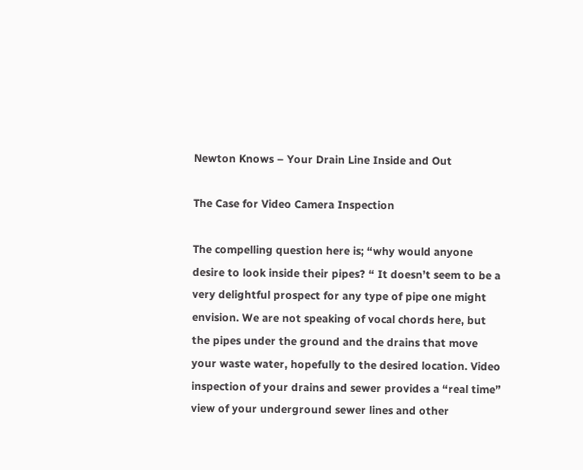Newton Knows – Your Drain Line Inside and Out

The Case for Video Camera Inspection

The compelling question here is; “why would anyone desire to look inside their pipes? “ It doesn’t seem to be a very delightful prospect for any type of pipe one might envision. We are not speaking of vocal chords here, but the pipes under the ground and the drains that move your waste water, hopefully to the desired location. Video inspection of your drains and sewer provides a “real time” view of your underground sewer lines and other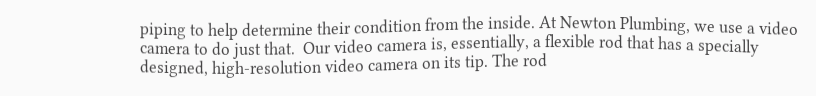piping to help determine their condition from the inside. At Newton Plumbing, we use a video camera to do just that.  Our video camera is, essentially, a flexible rod that has a specially designed, high-resolution video camera on its tip. The rod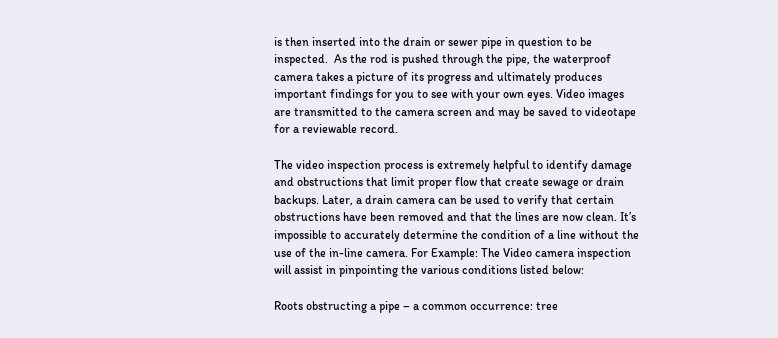is then inserted into the drain or sewer pipe in question to be inspected.  As the rod is pushed through the pipe, the waterproof camera takes a picture of its progress and ultimately produces important findings for you to see with your own eyes. Video images are transmitted to the camera screen and may be saved to videotape for a reviewable record.

The video inspection process is extremely helpful to identify damage and obstructions that limit proper flow that create sewage or drain backups. Later, a drain camera can be used to verify that certain obstructions have been removed and that the lines are now clean. It’s impossible to accurately determine the condition of a line without the use of the in-line camera. For Example: The Video camera inspection will assist in pinpointing the various conditions listed below:

Roots obstructing a pipe – a common occurrence: tree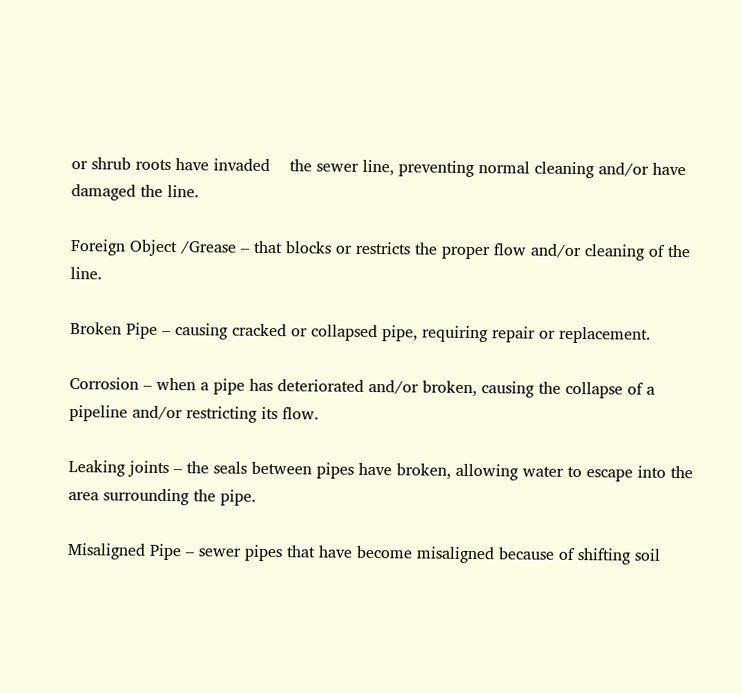or shrub roots have invaded    the sewer line, preventing normal cleaning and/or have damaged the line.

Foreign Object /Grease – that blocks or restricts the proper flow and/or cleaning of the line.

Broken Pipe – causing cracked or collapsed pipe, requiring repair or replacement.

Corrosion – when a pipe has deteriorated and/or broken, causing the collapse of a  pipeline and/or restricting its flow.

Leaking joints – the seals between pipes have broken, allowing water to escape into the area surrounding the pipe.

Misaligned Pipe – sewer pipes that have become misaligned because of shifting soil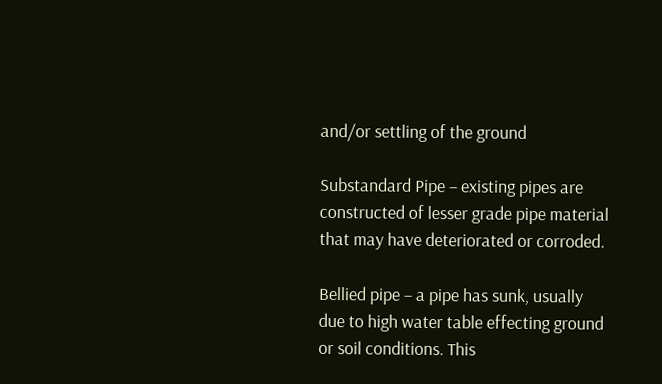and/or settling of the ground

Substandard Pipe – existing pipes are constructed of lesser grade pipe material that may have deteriorated or corroded.

Bellied pipe – a pipe has sunk, usually due to high water table effecting ground or soil conditions. This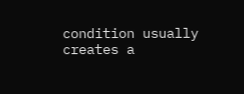condition usually creates a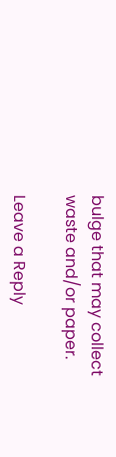bulge that may collect waste and/or paper.

Leave a Reply